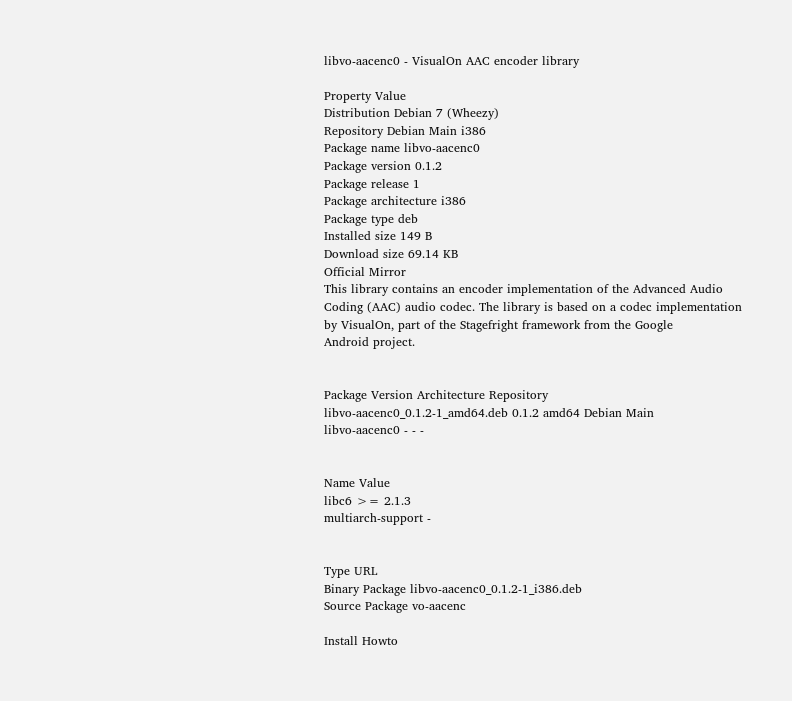libvo-aacenc0 - VisualOn AAC encoder library

Property Value
Distribution Debian 7 (Wheezy)
Repository Debian Main i386
Package name libvo-aacenc0
Package version 0.1.2
Package release 1
Package architecture i386
Package type deb
Installed size 149 B
Download size 69.14 KB
Official Mirror
This library contains an encoder implementation of the Advanced Audio
Coding (AAC) audio codec. The library is based on a codec implementation
by VisualOn, part of the Stagefright framework from the Google
Android project.


Package Version Architecture Repository
libvo-aacenc0_0.1.2-1_amd64.deb 0.1.2 amd64 Debian Main
libvo-aacenc0 - - -


Name Value
libc6 >= 2.1.3
multiarch-support -


Type URL
Binary Package libvo-aacenc0_0.1.2-1_i386.deb
Source Package vo-aacenc

Install Howto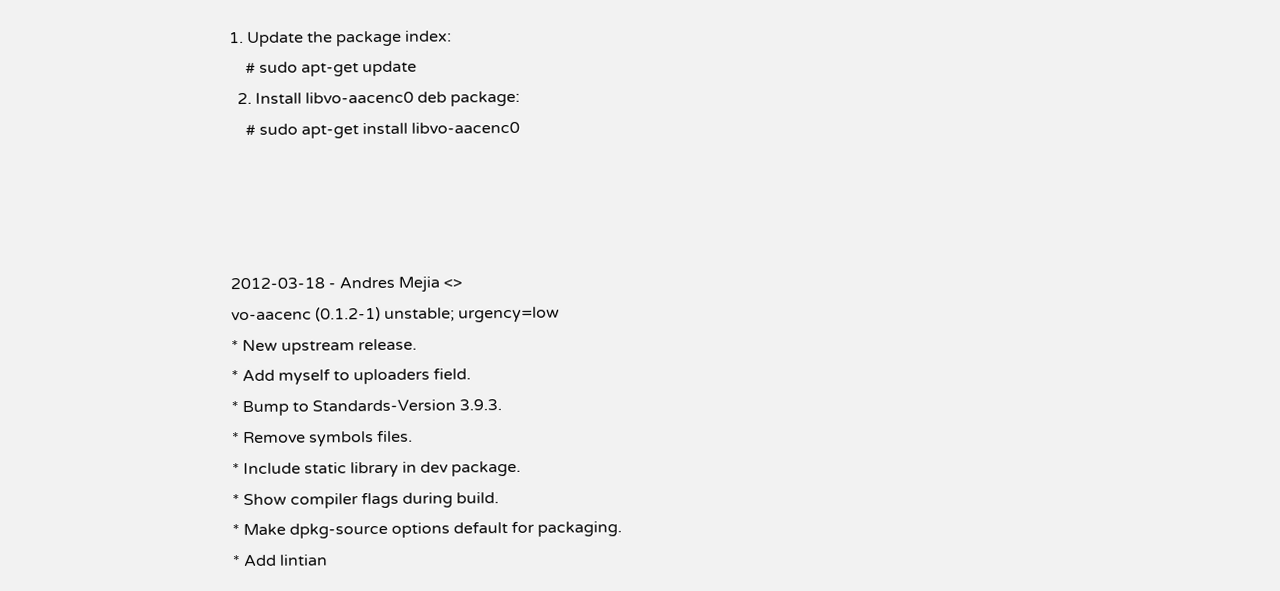1. Update the package index:
    # sudo apt-get update
  2. Install libvo-aacenc0 deb package:
    # sudo apt-get install libvo-aacenc0




2012-03-18 - Andres Mejia <>
vo-aacenc (0.1.2-1) unstable; urgency=low
* New upstream release.
* Add myself to uploaders field.
* Bump to Standards-Version 3.9.3.
* Remove symbols files.
* Include static library in dev package.
* Show compiler flags during build.
* Make dpkg-source options default for packaging.
* Add lintian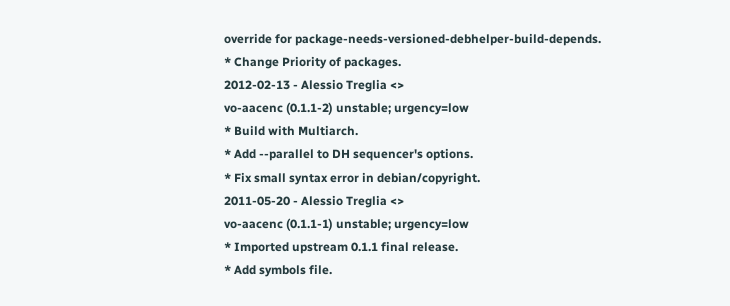override for package-needs-versioned-debhelper-build-depends.
* Change Priority of packages.
2012-02-13 - Alessio Treglia <>
vo-aacenc (0.1.1-2) unstable; urgency=low
* Build with Multiarch.
* Add --parallel to DH sequencer's options.
* Fix small syntax error in debian/copyright.
2011-05-20 - Alessio Treglia <>
vo-aacenc (0.1.1-1) unstable; urgency=low
* Imported upstream 0.1.1 final release.
* Add symbols file.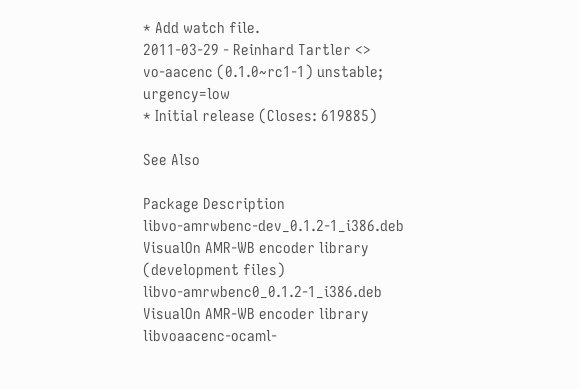* Add watch file.
2011-03-29 - Reinhard Tartler <>
vo-aacenc (0.1.0~rc1-1) unstable; urgency=low
* Initial release (Closes: 619885)

See Also

Package Description
libvo-amrwbenc-dev_0.1.2-1_i386.deb VisualOn AMR-WB encoder library (development files)
libvo-amrwbenc0_0.1.2-1_i386.deb VisualOn AMR-WB encoder library
libvoaacenc-ocaml-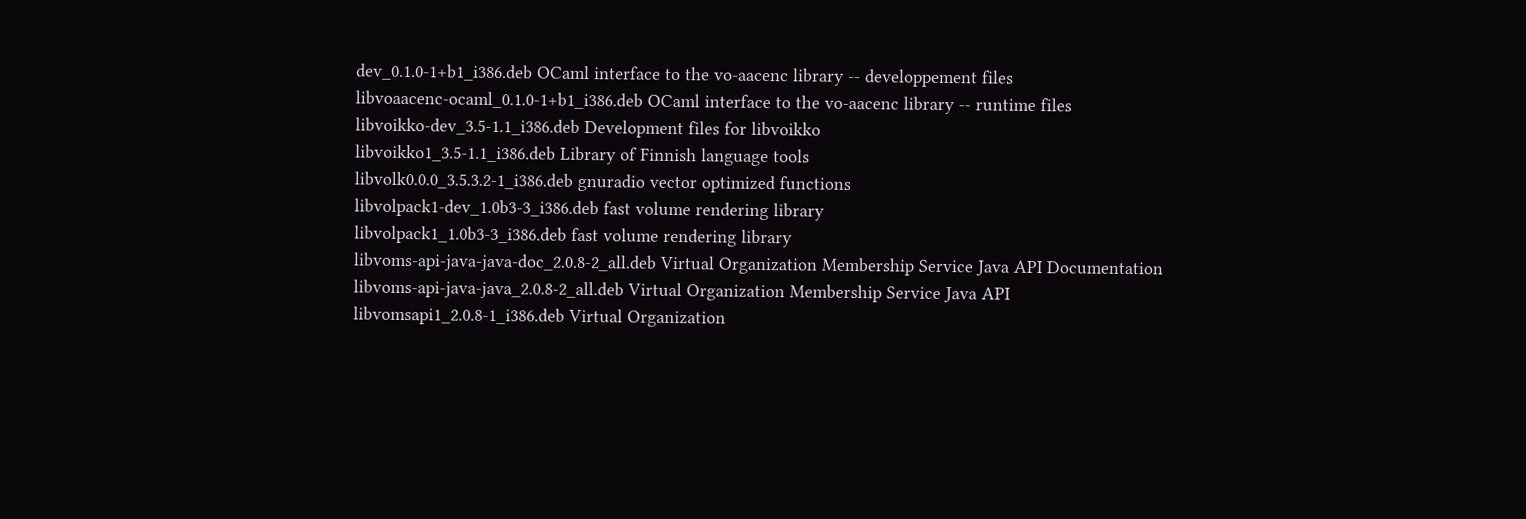dev_0.1.0-1+b1_i386.deb OCaml interface to the vo-aacenc library -- developpement files
libvoaacenc-ocaml_0.1.0-1+b1_i386.deb OCaml interface to the vo-aacenc library -- runtime files
libvoikko-dev_3.5-1.1_i386.deb Development files for libvoikko
libvoikko1_3.5-1.1_i386.deb Library of Finnish language tools
libvolk0.0.0_3.5.3.2-1_i386.deb gnuradio vector optimized functions
libvolpack1-dev_1.0b3-3_i386.deb fast volume rendering library
libvolpack1_1.0b3-3_i386.deb fast volume rendering library
libvoms-api-java-java-doc_2.0.8-2_all.deb Virtual Organization Membership Service Java API Documentation
libvoms-api-java-java_2.0.8-2_all.deb Virtual Organization Membership Service Java API
libvomsapi1_2.0.8-1_i386.deb Virtual Organization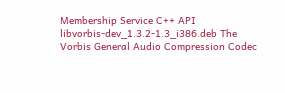Membership Service C++ API
libvorbis-dev_1.3.2-1.3_i386.deb The Vorbis General Audio Compression Codec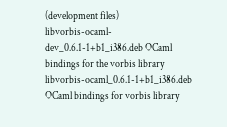(development files)
libvorbis-ocaml-dev_0.6.1-1+b1_i386.deb OCaml bindings for the vorbis library
libvorbis-ocaml_0.6.1-1+b1_i386.deb OCaml bindings for vorbis library